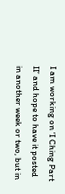I am working on ‘I Ching Part II’ and hope to have it posted in another week or two, but in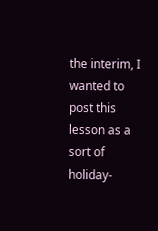the interim, I wanted to post this lesson as a sort of holiday-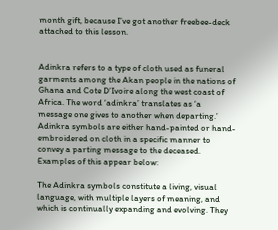month gift, because I’ve got another freebee-deck attached to this lesson.


Adinkra refers to a type of cloth used as funeral garments among the Akan people in the nations of Ghana and Cote D’Ivoire along the west coast of Africa. The word ‘adinkra’ translates as ‘a message one gives to another when departing.’ Adinkra symbols are either hand-painted or hand-embroidered on cloth in a specific manner to convey a parting message to the deceased. Examples of this appear below:

The Adinkra symbols constitute a living, visual language, with multiple layers of meaning, and which is continually expanding and evolving. They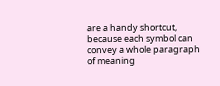are a handy shortcut, because each symbol can convey a whole paragraph of meaning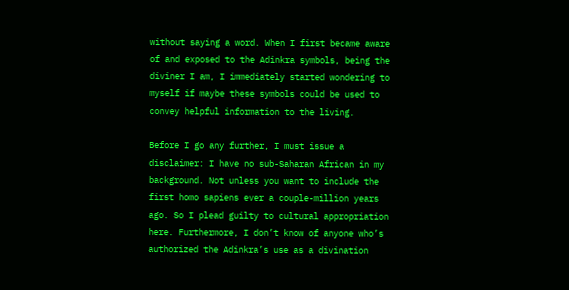without saying a word. When I first became aware of and exposed to the Adinkra symbols, being the diviner I am, I immediately started wondering to myself if maybe these symbols could be used to convey helpful information to the living.

Before I go any further, I must issue a disclaimer: I have no sub-Saharan African in my background. Not unless you want to include the first homo sapiens ever a couple-million years ago. So I plead guilty to cultural appropriation here. Furthermore, I don’t know of anyone who’s authorized the Adinkra’s use as a divination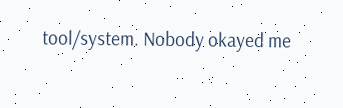tool/system. Nobody okayed me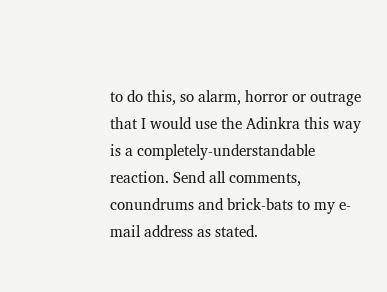to do this, so alarm, horror or outrage that I would use the Adinkra this way is a completely-understandable reaction. Send all comments, conundrums and brick-bats to my e-mail address as stated.